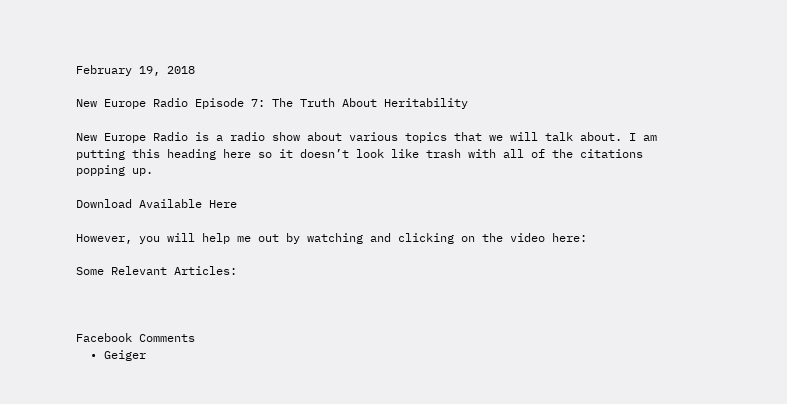February 19, 2018

New Europe Radio Episode 7: The Truth About Heritability

New Europe Radio is a radio show about various topics that we will talk about. I am putting this heading here so it doesn’t look like trash with all of the citations popping up.

Download Available Here

However, you will help me out by watching and clicking on the video here:

Some Relevant Articles:



Facebook Comments
  • Geiger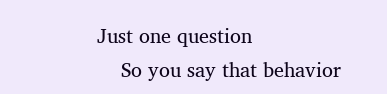Just one question
    So you say that behavior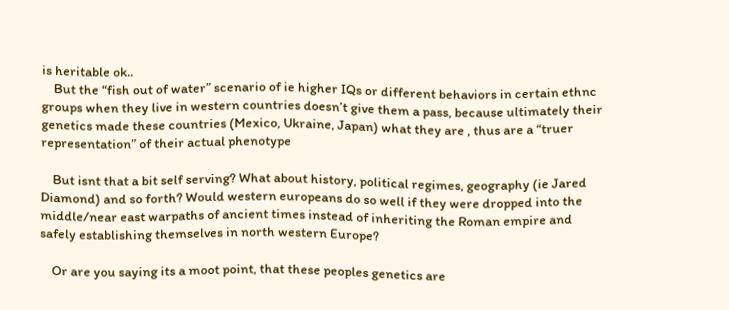is heritable ok..
    But the “fish out of water” scenario of ie higher IQs or different behaviors in certain ethnc groups when they live in western countries doesn’t give them a pass, because ultimately their genetics made these countries (Mexico, Ukraine, Japan) what they are , thus are a “truer representation” of their actual phenotype

    But isnt that a bit self serving? What about history, political regimes, geography (ie Jared Diamond) and so forth? Would western europeans do so well if they were dropped into the middle/near east warpaths of ancient times instead of inheriting the Roman empire and safely establishing themselves in north western Europe?

    Or are you saying its a moot point, that these peoples genetics are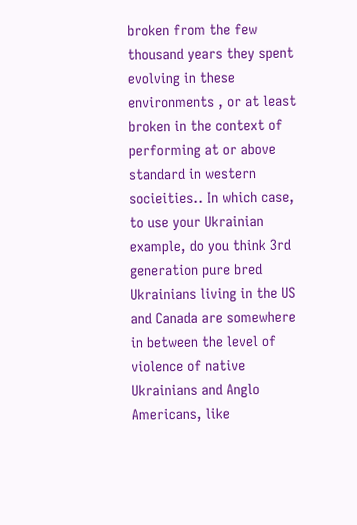broken from the few thousand years they spent evolving in these environments , or at least broken in the context of performing at or above standard in western socieities.. In which case, to use your Ukrainian example, do you think 3rd generation pure bred Ukrainians living in the US and Canada are somewhere in between the level of violence of native Ukrainians and Anglo Americans, like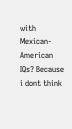with Mexican-American IQs? Because i dont think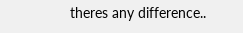theres any difference..